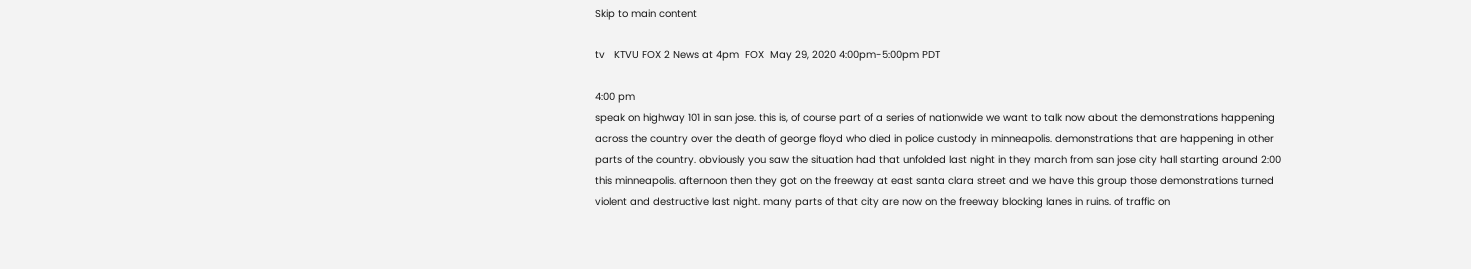Skip to main content

tv   KTVU FOX 2 News at 4pm  FOX  May 29, 2020 4:00pm-5:00pm PDT

4:00 pm
speak on highway 101 in san jose. this is, of course part of a series of nationwide we want to talk now about the demonstrations happening across the country over the death of george floyd who died in police custody in minneapolis. demonstrations that are happening in other parts of the country. obviously you saw the situation had that unfolded last night in they march from san jose city hall starting around 2:00 this minneapolis. afternoon then they got on the freeway at east santa clara street and we have this group those demonstrations turned violent and destructive last night. many parts of that city are now on the freeway blocking lanes in ruins. of traffic on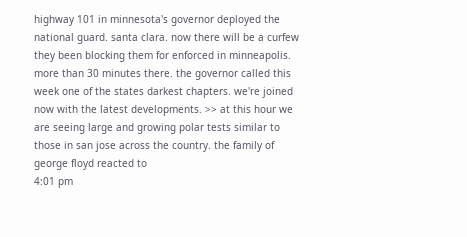highway 101 in minnesota's governor deployed the national guard. santa clara. now there will be a curfew they been blocking them for enforced in minneapolis. more than 30 minutes there. the governor called this week one of the states darkest chapters. we're joined now with the latest developments. >> at this hour we are seeing large and growing polar tests similar to those in san jose across the country. the family of george floyd reacted to
4:01 pm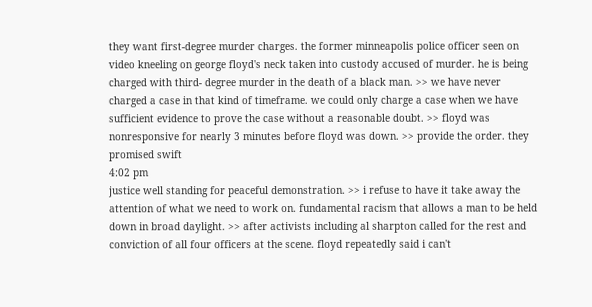they want first-degree murder charges. the former minneapolis police officer seen on video kneeling on george floyd's neck taken into custody accused of murder. he is being charged with third- degree murder in the death of a black man. >> we have never charged a case in that kind of timeframe. we could only charge a case when we have sufficient evidence to prove the case without a reasonable doubt. >> floyd was nonresponsive for nearly 3 minutes before floyd was down. >> provide the order. they promised swift
4:02 pm
justice well standing for peaceful demonstration. >> i refuse to have it take away the attention of what we need to work on. fundamental racism that allows a man to be held down in broad daylight. >> after activists including al sharpton called for the rest and conviction of all four officers at the scene. floyd repeatedly said i can't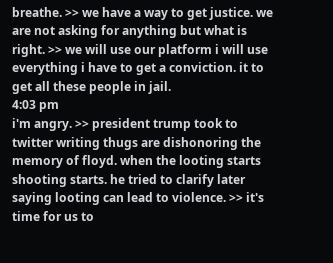breathe. >> we have a way to get justice. we are not asking for anything but what is right. >> we will use our platform i will use everything i have to get a conviction. it to get all these people in jail.
4:03 pm
i'm angry. >> president trump took to twitter writing thugs are dishonoring the memory of floyd. when the looting starts shooting starts. he tried to clarify later saying looting can lead to violence. >> it's time for us to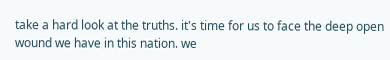take a hard look at the truths. it's time for us to face the deep open wound we have in this nation. we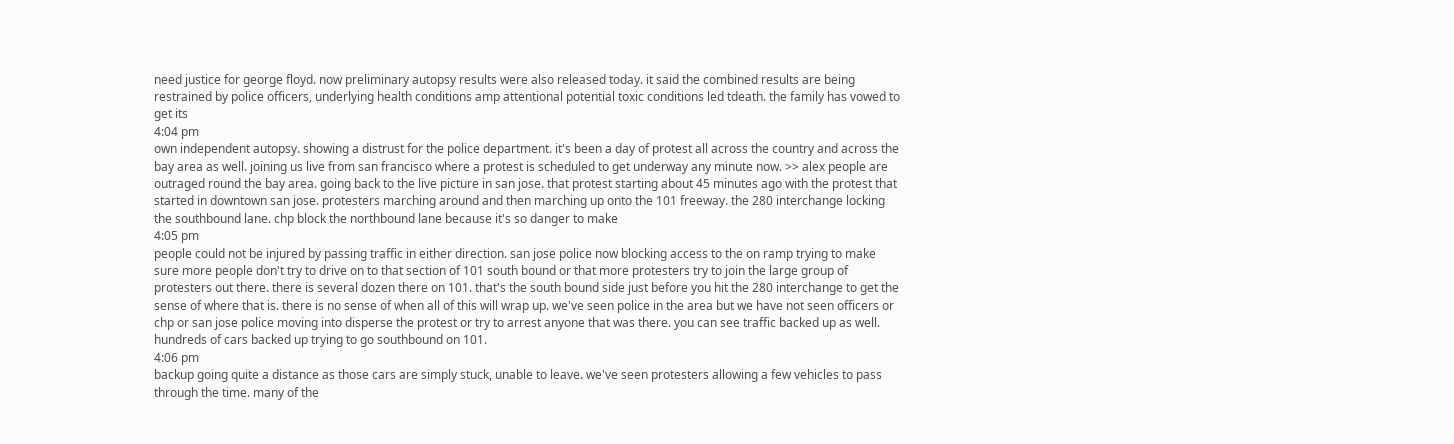need justice for george floyd. now preliminary autopsy results were also released today. it said the combined results are being restrained by police officers, underlying health conditions amp attentional potential toxic conditions led tdeath. the family has vowed to get its
4:04 pm
own independent autopsy. showing a distrust for the police department. it's been a day of protest all across the country and across the bay area as well. joining us live from san francisco where a protest is scheduled to get underway any minute now. >> alex people are outraged round the bay area. going back to the live picture in san jose. that protest starting about 45 minutes ago with the protest that started in downtown san jose. protesters marching around and then marching up onto the 101 freeway. the 280 interchange locking the southbound lane. chp block the northbound lane because it's so danger to make
4:05 pm
people could not be injured by passing traffic in either direction. san jose police now blocking access to the on ramp trying to make sure more people don't try to drive on to that section of 101 south bound or that more protesters try to join the large group of protesters out there. there is several dozen there on 101. that's the south bound side just before you hit the 280 interchange to get the sense of where that is. there is no sense of when all of this will wrap up. we've seen police in the area but we have not seen officers or chp or san jose police moving into disperse the protest or try to arrest anyone that was there. you can see traffic backed up as well. hundreds of cars backed up trying to go southbound on 101.
4:06 pm
backup going quite a distance as those cars are simply stuck, unable to leave. we've seen protesters allowing a few vehicles to pass through the time. many of the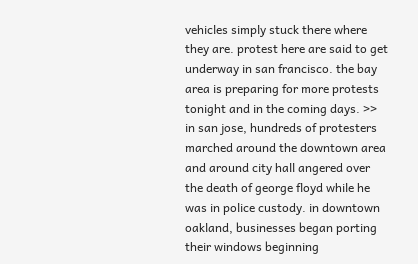vehicles simply stuck there where they are. protest here are said to get underway in san francisco. the bay area is preparing for more protests tonight and in the coming days. >> in san jose, hundreds of protesters marched around the downtown area and around city hall angered over the death of george floyd while he was in police custody. in downtown oakland, businesses began porting their windows beginning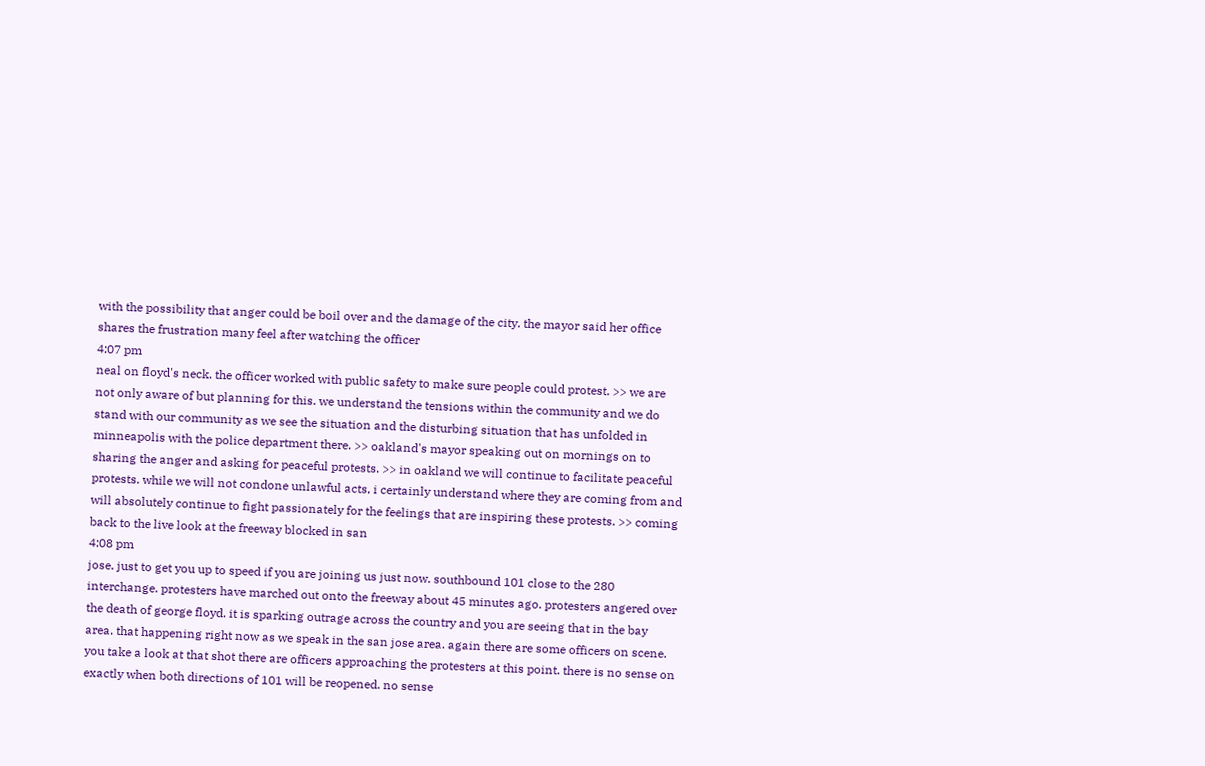with the possibility that anger could be boil over and the damage of the city. the mayor said her office shares the frustration many feel after watching the officer
4:07 pm
neal on floyd's neck. the officer worked with public safety to make sure people could protest. >> we are not only aware of but planning for this. we understand the tensions within the community and we do stand with our community as we see the situation and the disturbing situation that has unfolded in minneapolis with the police department there. >> oakland's mayor speaking out on mornings on to sharing the anger and asking for peaceful protests. >> in oakland we will continue to facilitate peaceful protests. while we will not condone unlawful acts, i certainly understand where they are coming from and will absolutely continue to fight passionately for the feelings that are inspiring these protests. >> coming back to the live look at the freeway blocked in san
4:08 pm
jose. just to get you up to speed if you are joining us just now. southbound 101 close to the 280 interchange. protesters have marched out onto the freeway about 45 minutes ago. protesters angered over the death of george floyd. it is sparking outrage across the country and you are seeing that in the bay area. that happening right now as we speak in the san jose area. again there are some officers on scene. you take a look at that shot there are officers approaching the protesters at this point. there is no sense on exactly when both directions of 101 will be reopened. no sense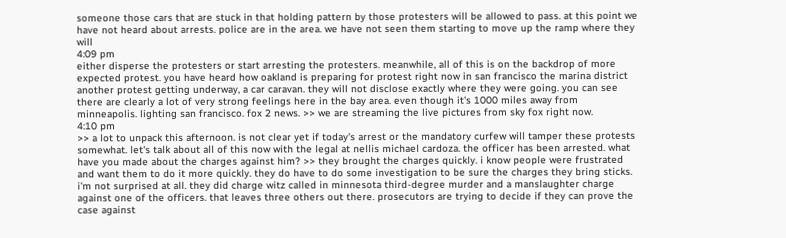someone those cars that are stuck in that holding pattern by those protesters will be allowed to pass. at this point we have not heard about arrests. police are in the area. we have not seen them starting to move up the ramp where they will
4:09 pm
either disperse the protesters or start arresting the protesters. meanwhile, all of this is on the backdrop of more expected protest. you have heard how oakland is preparing for protest right now in san francisco the marina district another protest getting underway, a car caravan. they will not disclose exactly where they were going. you can see there are clearly a lot of very strong feelings here in the bay area. even though it's 1000 miles away from minneapolis. lighting san francisco. fox 2 news. >> we are streaming the live pictures from sky fox right now.
4:10 pm
>> a lot to unpack this afternoon. is not clear yet if today's arrest or the mandatory curfew will tamper these protests somewhat. let's talk about all of this now with the legal at nellis michael cardoza. the officer has been arrested. what have you made about the charges against him? >> they brought the charges quickly. i know people were frustrated and want them to do it more quickly. they do have to do some investigation to be sure the charges they bring sticks. i'm not surprised at all. they did charge witz called in minnesota third-degree murder and a manslaughter charge against one of the officers. that leaves three others out there. prosecutors are trying to decide if they can prove the case against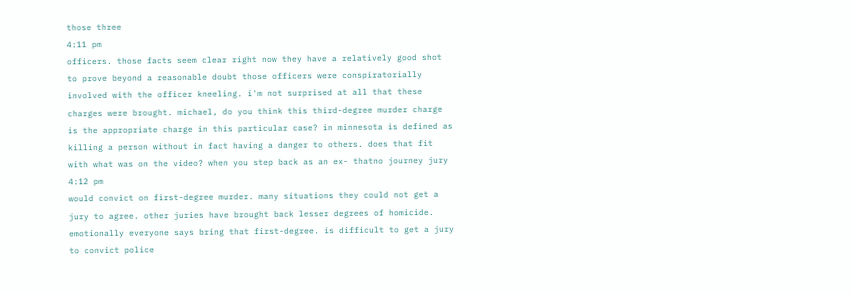those three
4:11 pm
officers. those facts seem clear right now they have a relatively good shot to prove beyond a reasonable doubt those officers were conspiratorially involved with the officer kneeling. i'm not surprised at all that these charges were brought. michael, do you think this third-degree murder charge is the appropriate charge in this particular case? in minnesota is defined as killing a person without in fact having a danger to others. does that fit with what was on the video? when you step back as an ex- thatno journey jury
4:12 pm
would convict on first-degree murder. many situations they could not get a jury to agree. other juries have brought back lesser degrees of homicide. emotionally everyone says bring that first-degree. is difficult to get a jury to convict police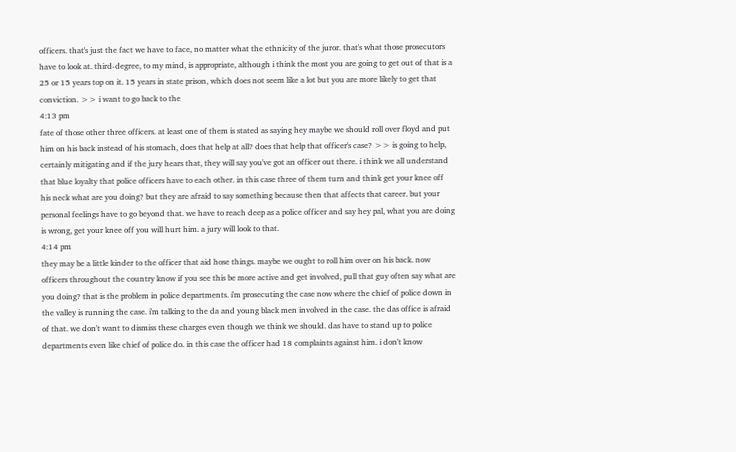officers. that's just the fact we have to face, no matter what the ethnicity of the juror. that's what those prosecutors have to look at. third-degree, to my mind, is appropriate, although i think the most you are going to get out of that is a 25 or 15 years top on it. 15 years in state prison, which does not seem like a lot but you are more likely to get that conviction. >> i want to go back to the
4:13 pm
fate of those other three officers. at least one of them is stated as saying hey maybe we should roll over floyd and put him on his back instead of his stomach, does that help at all? does that help that officer's case? >> is going to help, certainly mitigating and if the jury hears that, they will say you've got an officer out there. i think we all understand that blue loyalty that police officers have to each other. in this case three of them turn and think get your knee off his neck what are you doing? but they are afraid to say something because then that affects that career. but your personal feelings have to go beyond that. we have to reach deep as a police officer and say hey pal, what you are doing is wrong, get your knee off you will hurt him. a jury will look to that.
4:14 pm
they may be a little kinder to the officer that aid hose things. maybe we ought to roll him over on his back. now officers throughout the country know if you see this be more active and get involved, pull that guy often say what are you doing? that is the problem in police departments. i'm prosecuting the case now where the chief of police down in the valley is running the case. i'm talking to the da and young black men involved in the case. the das office is afraid of that. we don't want to dismiss these charges even though we think we should. das have to stand up to police departments even like chief of police do. in this case the officer had 18 complaints against him. i don't know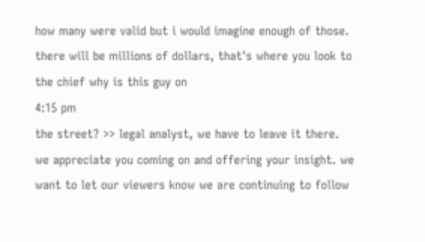how many were valid but i would imagine enough of those. there will be millions of dollars, that's where you look to the chief why is this guy on
4:15 pm
the street? >> legal analyst, we have to leave it there. we appreciate you coming on and offering your insight. we want to let our viewers know we are continuing to follow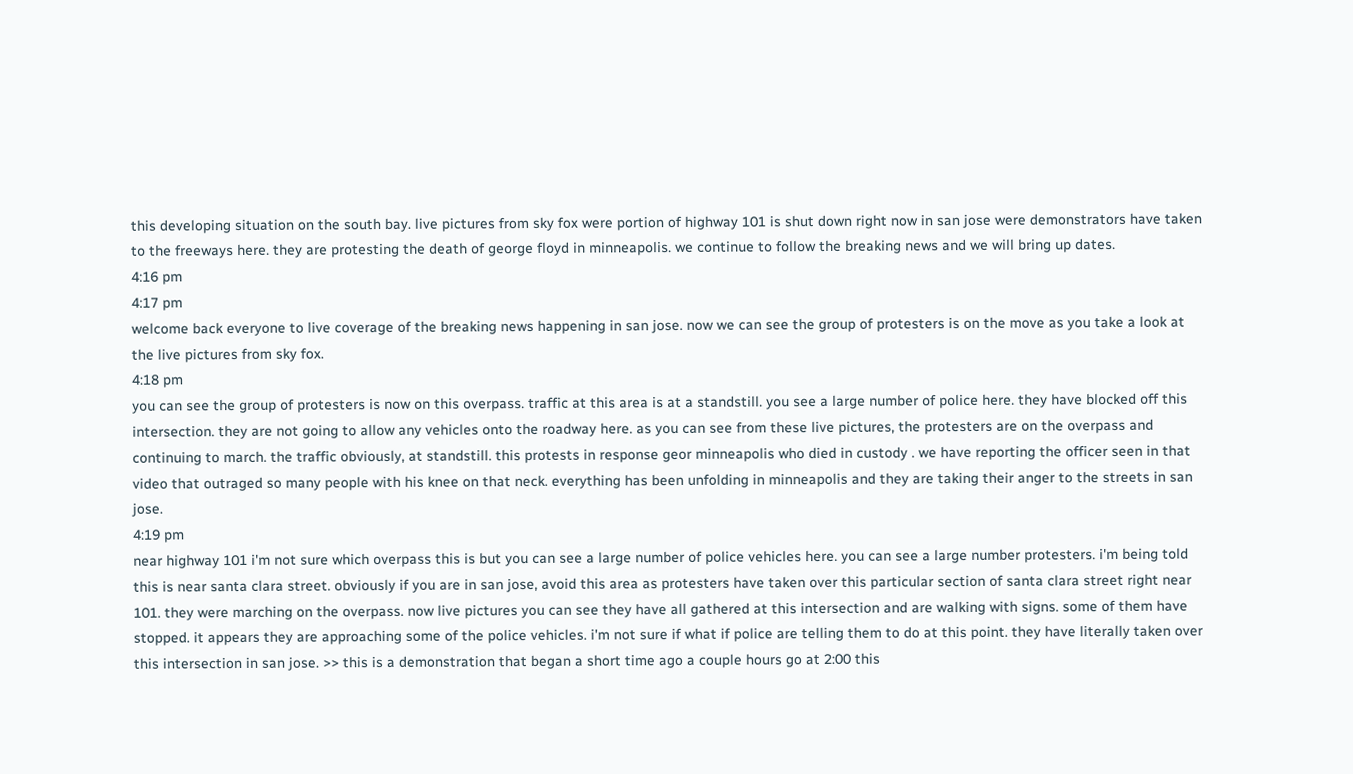this developing situation on the south bay. live pictures from sky fox were portion of highway 101 is shut down right now in san jose were demonstrators have taken to the freeways here. they are protesting the death of george floyd in minneapolis. we continue to follow the breaking news and we will bring up dates.
4:16 pm
4:17 pm
welcome back everyone to live coverage of the breaking news happening in san jose. now we can see the group of protesters is on the move as you take a look at the live pictures from sky fox.
4:18 pm
you can see the group of protesters is now on this overpass. traffic at this area is at a standstill. you see a large number of police here. they have blocked off this intersection. they are not going to allow any vehicles onto the roadway here. as you can see from these live pictures, the protesters are on the overpass and continuing to march. the traffic obviously, at standstill. this protests in response geor minneapolis who died in custody . we have reporting the officer seen in that video that outraged so many people with his knee on that neck. everything has been unfolding in minneapolis and they are taking their anger to the streets in san jose.
4:19 pm
near highway 101 i'm not sure which overpass this is but you can see a large number of police vehicles here. you can see a large number protesters. i'm being told this is near santa clara street. obviously if you are in san jose, avoid this area as protesters have taken over this particular section of santa clara street right near 101. they were marching on the overpass. now live pictures you can see they have all gathered at this intersection and are walking with signs. some of them have stopped. it appears they are approaching some of the police vehicles. i'm not sure if what if police are telling them to do at this point. they have literally taken over this intersection in san jose. >> this is a demonstration that began a short time ago a couple hours go at 2:00 this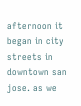afternoon it began in city streets in downtown san jose. as we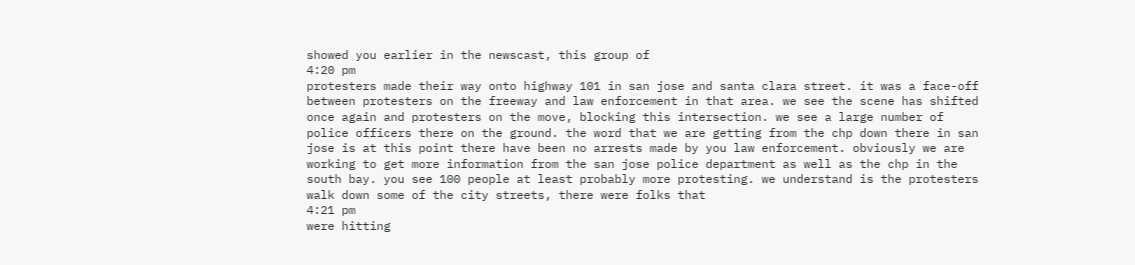showed you earlier in the newscast, this group of
4:20 pm
protesters made their way onto highway 101 in san jose and santa clara street. it was a face-off between protesters on the freeway and law enforcement in that area. we see the scene has shifted once again and protesters on the move, blocking this intersection. we see a large number of police officers there on the ground. the word that we are getting from the chp down there in san jose is at this point there have been no arrests made by you law enforcement. obviously we are working to get more information from the san jose police department as well as the chp in the south bay. you see 100 people at least probably more protesting. we understand is the protesters walk down some of the city streets, there were folks that
4:21 pm
were hitting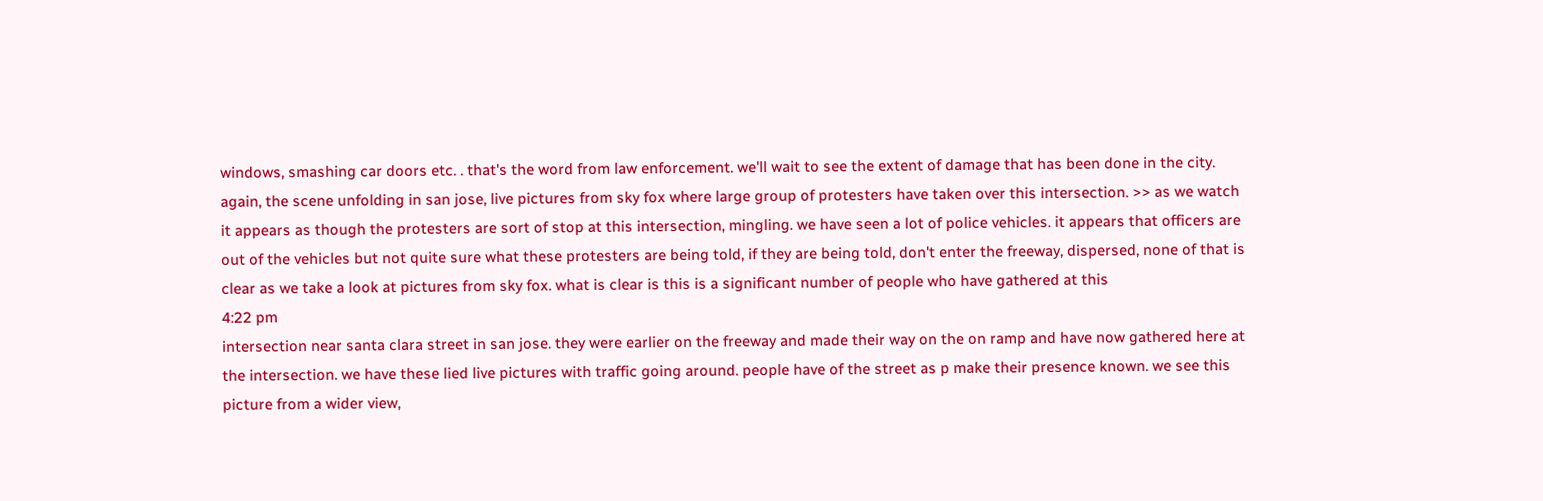windows, smashing car doors etc. . that's the word from law enforcement. we'll wait to see the extent of damage that has been done in the city. again, the scene unfolding in san jose, live pictures from sky fox where large group of protesters have taken over this intersection. >> as we watch it appears as though the protesters are sort of stop at this intersection, mingling. we have seen a lot of police vehicles. it appears that officers are out of the vehicles but not quite sure what these protesters are being told, if they are being told, don't enter the freeway, dispersed, none of that is clear as we take a look at pictures from sky fox. what is clear is this is a significant number of people who have gathered at this
4:22 pm
intersection near santa clara street in san jose. they were earlier on the freeway and made their way on the on ramp and have now gathered here at the intersection. we have these lied live pictures with traffic going around. people have of the street as p make their presence known. we see this picture from a wider view,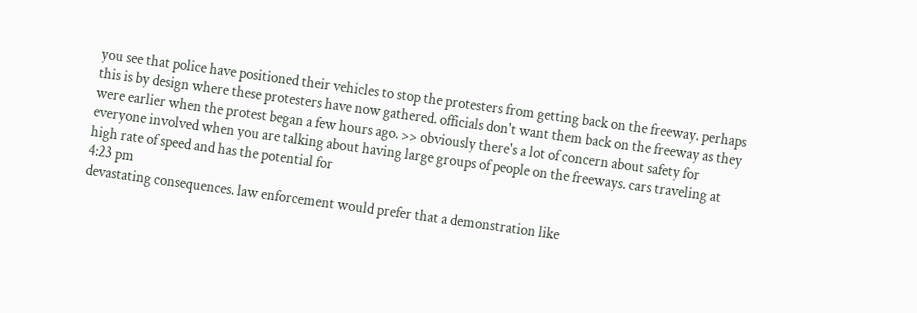you see that police have positioned their vehicles to stop the protesters from getting back on the freeway. perhaps this is by design where these protesters have now gathered. officials don't want them back on the freeway as they were earlier when the protest began a few hours ago. >> obviously there's a lot of concern about safety for everyone involved when you are talking about having large groups of people on the freeways. cars traveling at high rate of speed and has the potential for
4:23 pm
devastating consequences. law enforcement would prefer that a demonstration like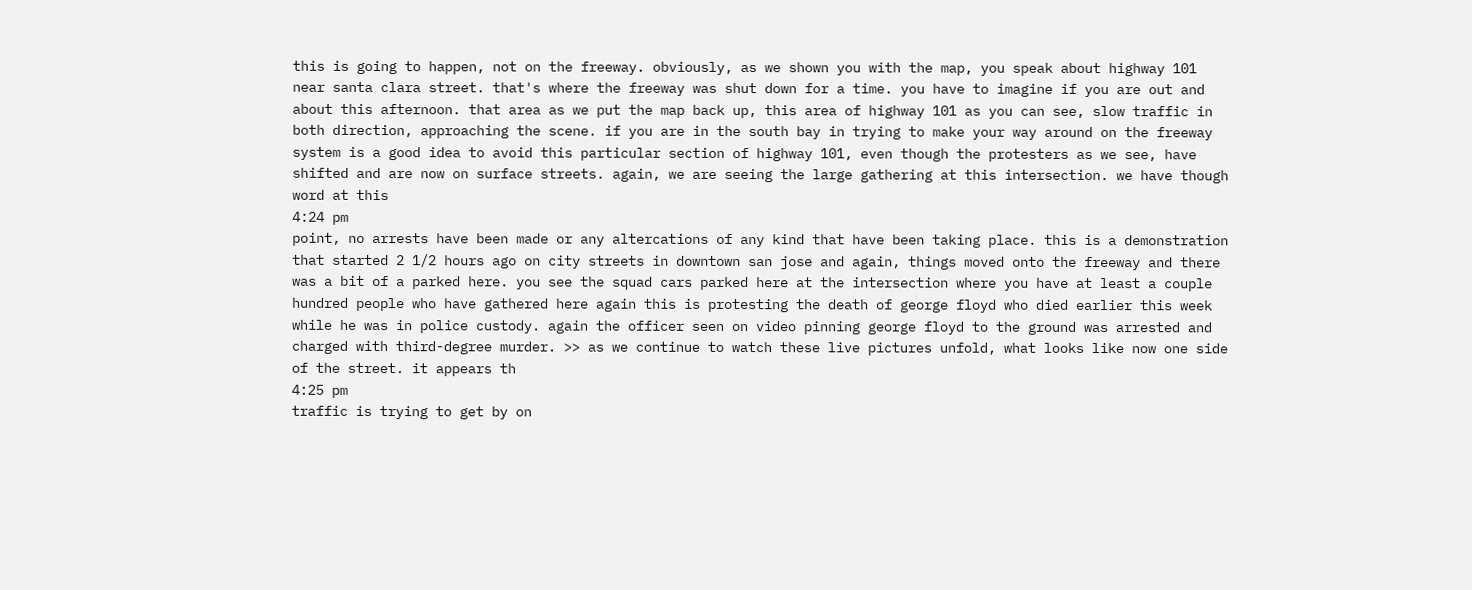this is going to happen, not on the freeway. obviously, as we shown you with the map, you speak about highway 101 near santa clara street. that's where the freeway was shut down for a time. you have to imagine if you are out and about this afternoon. that area as we put the map back up, this area of highway 101 as you can see, slow traffic in both direction, approaching the scene. if you are in the south bay in trying to make your way around on the freeway system is a good idea to avoid this particular section of highway 101, even though the protesters as we see, have shifted and are now on surface streets. again, we are seeing the large gathering at this intersection. we have though word at this
4:24 pm
point, no arrests have been made or any altercations of any kind that have been taking place. this is a demonstration that started 2 1/2 hours ago on city streets in downtown san jose and again, things moved onto the freeway and there was a bit of a parked here. you see the squad cars parked here at the intersection where you have at least a couple hundred people who have gathered here again this is protesting the death of george floyd who died earlier this week while he was in police custody. again the officer seen on video pinning george floyd to the ground was arrested and charged with third-degree murder. >> as we continue to watch these live pictures unfold, what looks like now one side of the street. it appears th
4:25 pm
traffic is trying to get by on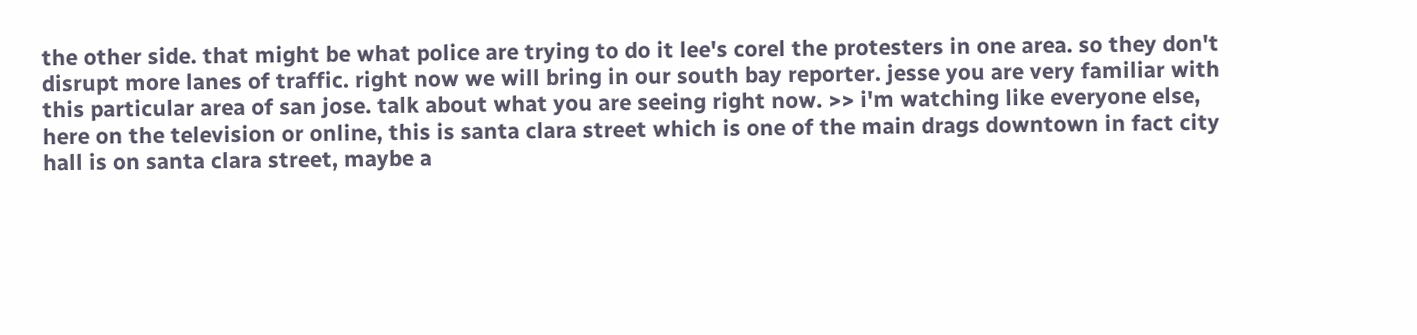the other side. that might be what police are trying to do it lee's corel the protesters in one area. so they don't disrupt more lanes of traffic. right now we will bring in our south bay reporter. jesse you are very familiar with this particular area of san jose. talk about what you are seeing right now. >> i'm watching like everyone else, here on the television or online, this is santa clara street which is one of the main drags downtown in fact city hall is on santa clara street, maybe a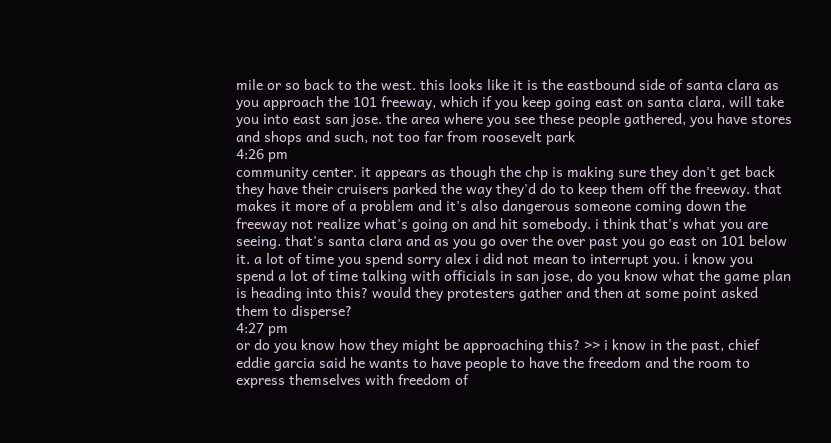mile or so back to the west. this looks like it is the eastbound side of santa clara as you approach the 101 freeway, which if you keep going east on santa clara, will take you into east san jose. the area where you see these people gathered, you have stores and shops and such, not too far from roosevelt park
4:26 pm
community center. it appears as though the chp is making sure they don't get back they have their cruisers parked the way they'd do to keep them off the freeway. that makes it more of a problem and it's also dangerous someone coming down the freeway not realize what's going on and hit somebody. i think that's what you are seeing. that's santa clara and as you go over the over past you go east on 101 below it. a lot of time you spend sorry alex i did not mean to interrupt you. i know you spend a lot of time talking with officials in san jose, do you know what the game plan is heading into this? would they protesters gather and then at some point asked them to disperse?
4:27 pm
or do you know how they might be approaching this? >> i know in the past, chief eddie garcia said he wants to have people to have the freedom and the room to express themselves with freedom of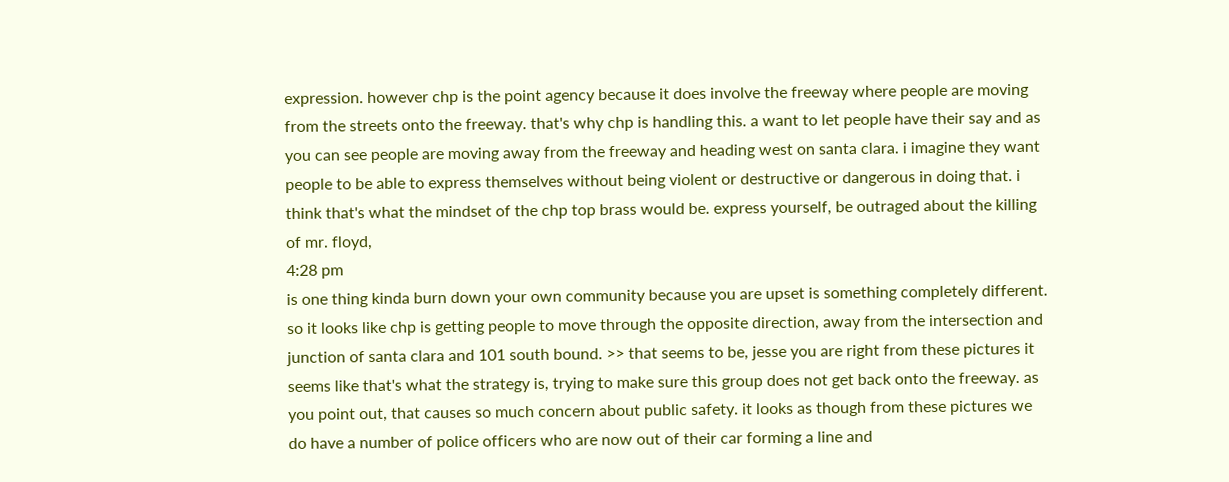expression. however chp is the point agency because it does involve the freeway where people are moving from the streets onto the freeway. that's why chp is handling this. a want to let people have their say and as you can see people are moving away from the freeway and heading west on santa clara. i imagine they want people to be able to express themselves without being violent or destructive or dangerous in doing that. i think that's what the mindset of the chp top brass would be. express yourself, be outraged about the killing of mr. floyd,
4:28 pm
is one thing kinda burn down your own community because you are upset is something completely different. so it looks like chp is getting people to move through the opposite direction, away from the intersection and junction of santa clara and 101 south bound. >> that seems to be, jesse you are right from these pictures it seems like that's what the strategy is, trying to make sure this group does not get back onto the freeway. as you point out, that causes so much concern about public safety. it looks as though from these pictures we do have a number of police officers who are now out of their car forming a line and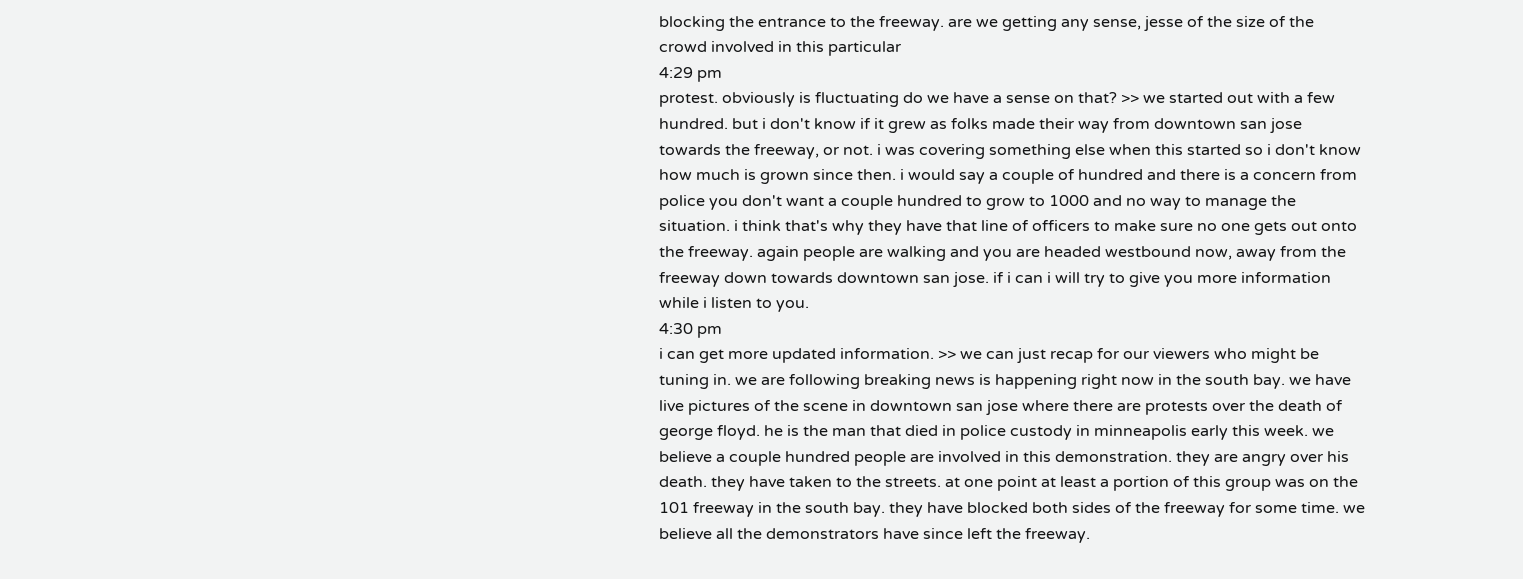blocking the entrance to the freeway. are we getting any sense, jesse of the size of the crowd involved in this particular
4:29 pm
protest. obviously is fluctuating do we have a sense on that? >> we started out with a few hundred. but i don't know if it grew as folks made their way from downtown san jose towards the freeway, or not. i was covering something else when this started so i don't know how much is grown since then. i would say a couple of hundred and there is a concern from police you don't want a couple hundred to grow to 1000 and no way to manage the situation. i think that's why they have that line of officers to make sure no one gets out onto the freeway. again people are walking and you are headed westbound now, away from the freeway down towards downtown san jose. if i can i will try to give you more information while i listen to you.
4:30 pm
i can get more updated information. >> we can just recap for our viewers who might be tuning in. we are following breaking news is happening right now in the south bay. we have live pictures of the scene in downtown san jose where there are protests over the death of george floyd. he is the man that died in police custody in minneapolis early this week. we believe a couple hundred people are involved in this demonstration. they are angry over his death. they have taken to the streets. at one point at least a portion of this group was on the 101 freeway in the south bay. they have blocked both sides of the freeway for some time. we believe all the demonstrators have since left the freeway.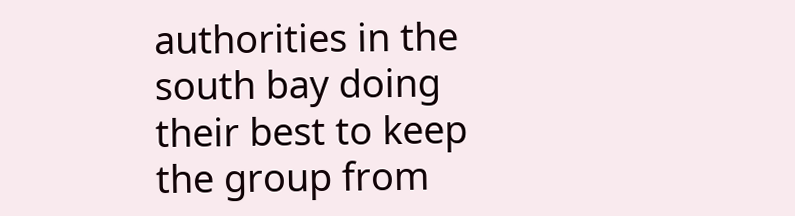authorities in the south bay doing their best to keep the group from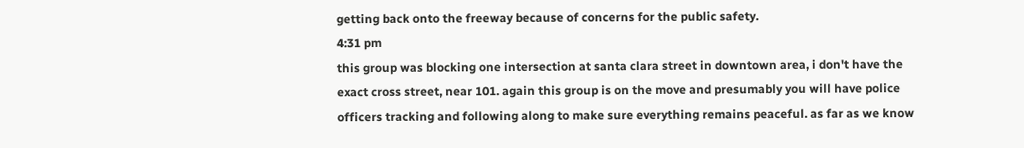getting back onto the freeway because of concerns for the public safety.
4:31 pm
this group was blocking one intersection at santa clara street in downtown area, i don't have the exact cross street, near 101. again this group is on the move and presumably you will have police officers tracking and following along to make sure everything remains peaceful. as far as we know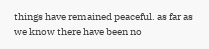things have remained peaceful. as far as we know there have been no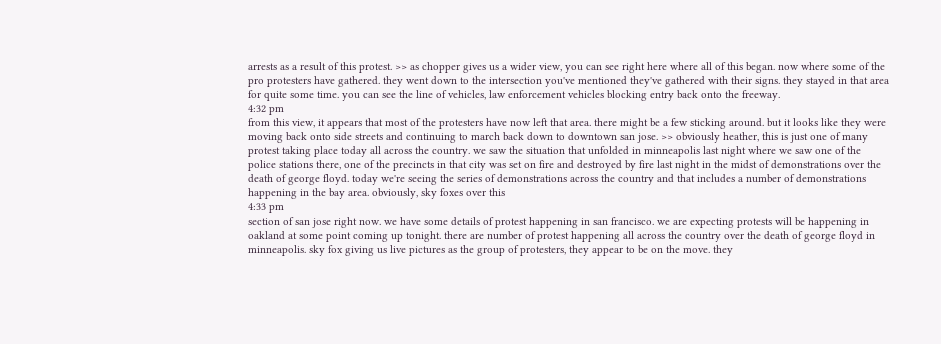arrests as a result of this protest. >> as chopper gives us a wider view, you can see right here where all of this began. now where some of the pro protesters have gathered. they went down to the intersection you've mentioned they've gathered with their signs. they stayed in that area for quite some time. you can see the line of vehicles, law enforcement vehicles blocking entry back onto the freeway.
4:32 pm
from this view, it appears that most of the protesters have now left that area. there might be a few sticking around. but it looks like they were moving back onto side streets and continuing to march back down to downtown san jose. >> obviously heather, this is just one of many protest taking place today all across the country. we saw the situation that unfolded in minneapolis last night where we saw one of the police stations there, one of the precincts in that city was set on fire and destroyed by fire last night in the midst of demonstrations over the death of george floyd. today we're seeing the series of demonstrations across the country and that includes a number of demonstrations happening in the bay area. obviously, sky foxes over this
4:33 pm
section of san jose right now. we have some details of protest happening in san francisco. we are expecting protests will be happening in oakland at some point coming up tonight. there are number of protest happening all across the country over the death of george floyd in minneapolis. sky fox giving us live pictures as the group of protesters, they appear to be on the move. they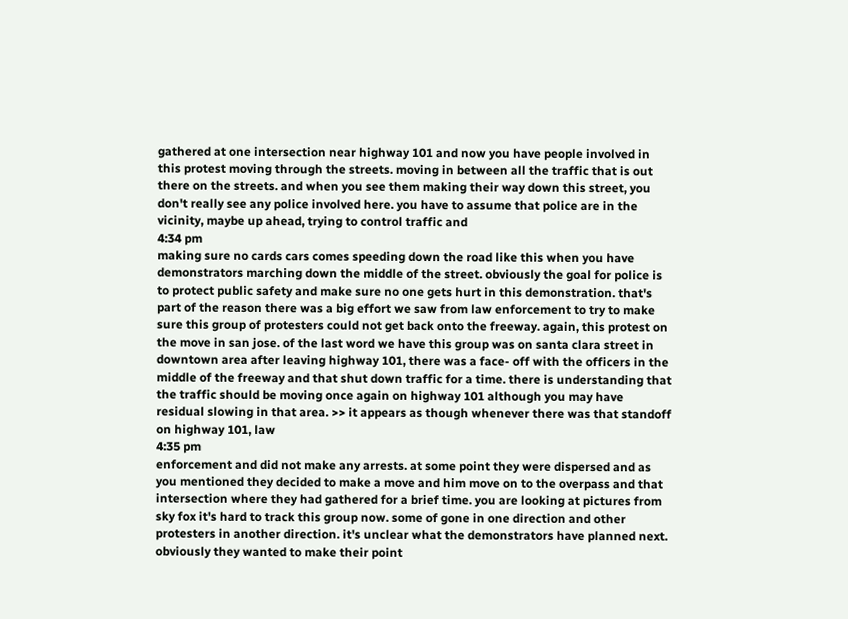gathered at one intersection near highway 101 and now you have people involved in this protest moving through the streets. moving in between all the traffic that is out there on the streets. and when you see them making their way down this street, you don't really see any police involved here. you have to assume that police are in the vicinity, maybe up ahead, trying to control traffic and
4:34 pm
making sure no cards cars comes speeding down the road like this when you have demonstrators marching down the middle of the street. obviously the goal for police is to protect public safety and make sure no one gets hurt in this demonstration. that's part of the reason there was a big effort we saw from law enforcement to try to make sure this group of protesters could not get back onto the freeway. again, this protest on the move in san jose. of the last word we have this group was on santa clara street in downtown area after leaving highway 101, there was a face- off with the officers in the middle of the freeway and that shut down traffic for a time. there is understanding that the traffic should be moving once again on highway 101 although you may have residual slowing in that area. >> it appears as though whenever there was that standoff on highway 101, law
4:35 pm
enforcement and did not make any arrests. at some point they were dispersed and as you mentioned they decided to make a move and him move on to the overpass and that intersection where they had gathered for a brief time. you are looking at pictures from sky fox it's hard to track this group now. some of gone in one direction and other protesters in another direction. it's unclear what the demonstrators have planned next. obviously they wanted to make their point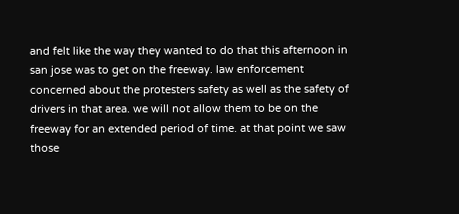and felt like the way they wanted to do that this afternoon in san jose was to get on the freeway. law enforcement concerned about the protesters safety as well as the safety of drivers in that area. we will not allow them to be on the freeway for an extended period of time. at that point we saw those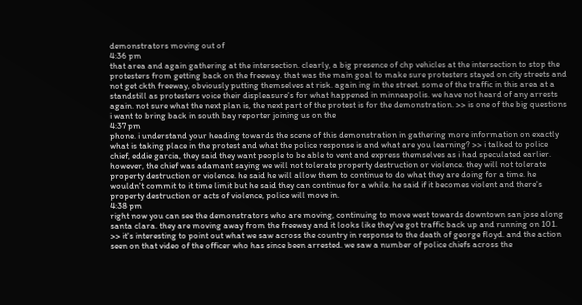demonstrators moving out of
4:36 pm
that area and again gathering at the intersection. clearly, a big presence of chp vehicles at the intersection to stop the protesters from getting back on the freeway. that was the main goal to make sure protesters stayed on city streets and not get ckth freeway, obviously putting themselves at risk. again ing in the street. some of the traffic in this area at a standstill as protesters voice their displeasure's for what happened in minneapolis. we have not heard of any arrests again. not sure what the next plan is, the next part of the protest is for the demonstration. >> is one of the big questions i want to bring back in south bay reporter joining us on the
4:37 pm
phone. i understand your heading towards the scene of this demonstration in gathering more information on exactly what is taking place in the protest and what the police response is and what are you learning? >> i talked to police chief, eddie garcia, they said they want people to be able to vent and express themselves as i had speculated earlier. however, the chief was adamant saying we will not tolerate property destruction or violence. they will not tolerate property destruction or violence. he said he will allow them to continue to do what they are doing for a time. he wouldn't commit to it time limit but he said they can continue for a while. he said if it becomes violent and there's property destruction or acts of violence, police will move in.
4:38 pm
right now you can see the demonstrators who are moving, continuing to move west towards downtown san jose along santa clara. they are moving away from the freeway and it looks like they've got traffic back up and running on 101. >> it's interesting to point out what we saw across the country in response to the death of george floyd. and the action seen on that video of the officer who has since been arrested. we saw a number of police chiefs across the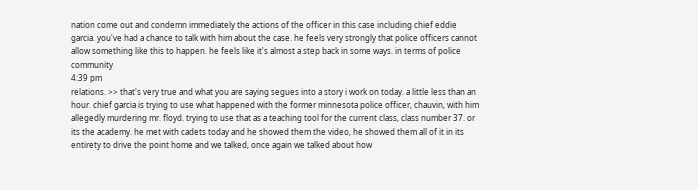nation come out and condemn immediately the actions of the officer in this case including chief eddie garcia. you've had a chance to talk with him about the case. he feels very strongly that police officers cannot allow something like this to happen. he feels like it's almost a step back in some ways. in terms of police community
4:39 pm
relations. >> that's very true and what you are saying segues into a story i work on today. a little less than an hour. chief garcia is trying to use what happened with the former minnesota police officer, chauvin, with him allegedly murdering mr. floyd. trying to use that as a teaching tool for the current class, class number 37. or its the academy. he met with cadets today and he showed them the video, he showed them all of it in its entirety to drive the point home and we talked, once again we talked about how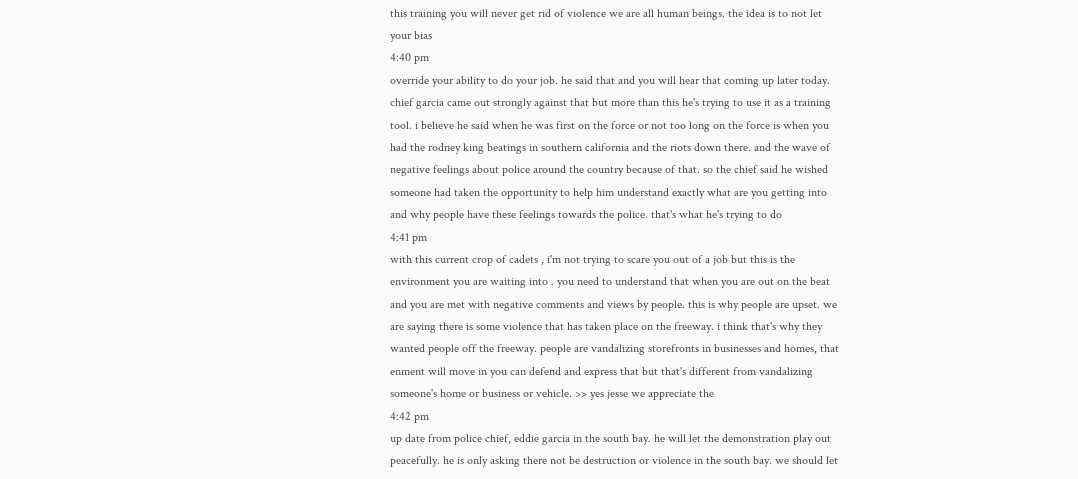this training you will never get rid of violence we are all human beings. the idea is to not let your bias
4:40 pm
override your ability to do your job. he said that and you will hear that coming up later today. chief garcia came out strongly against that but more than this he's trying to use it as a training tool. i believe he said when he was first on the force or not too long on the force is when you had the rodney king beatings in southern california and the riots down there. and the wave of negative feelings about police around the country because of that. so the chief said he wished someone had taken the opportunity to help him understand exactly what are you getting into and why people have these feelings towards the police. that's what he's trying to do
4:41 pm
with this current crop of cadets , i'm not trying to scare you out of a job but this is the environment you are waiting into . you need to understand that when you are out on the beat and you are met with negative comments and views by people. this is why people are upset. we are saying there is some violence that has taken place on the freeway. i think that's why they wanted people off the freeway. people are vandalizing storefronts in businesses and homes, that enment will move in you can defend and express that but that's different from vandalizing someone's home or business or vehicle. >> yes jesse we appreciate the
4:42 pm
up date from police chief, eddie garcia in the south bay. he will let the demonstration play out peacefully. he is only asking there not be destruction or violence in the south bay. we should let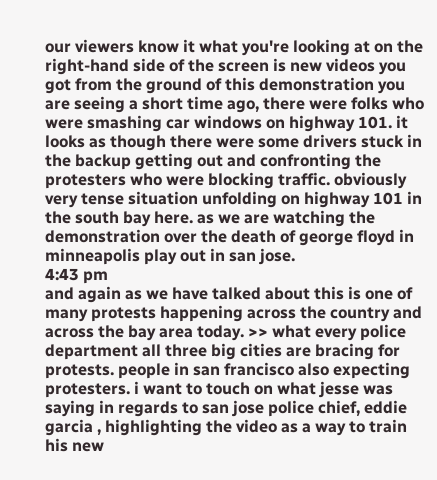our viewers know it what you're looking at on the right-hand side of the screen is new videos you got from the ground of this demonstration you are seeing a short time ago, there were folks who were smashing car windows on highway 101. it looks as though there were some drivers stuck in the backup getting out and confronting the protesters who were blocking traffic. obviously very tense situation unfolding on highway 101 in the south bay here. as we are watching the demonstration over the death of george floyd in minneapolis play out in san jose.
4:43 pm
and again as we have talked about this is one of many protests happening across the country and across the bay area today. >> what every police department all three big cities are bracing for protests. people in san francisco also expecting protesters. i want to touch on what jesse was saying in regards to san jose police chief, eddie garcia , highlighting the video as a way to train his new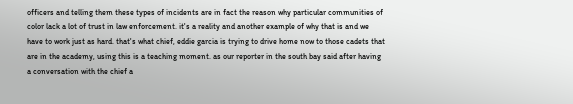officers and telling them these types of incidents are in fact the reason why particular communities of color lack a lot of trust in law enforcement. it's a reality and another example of why that is and we have to work just as hard. that's what chief, eddie garcia is trying to drive home now to those cadets that are in the academy, using this is a teaching moment. as our reporter in the south bay said after having a conversation with the chief a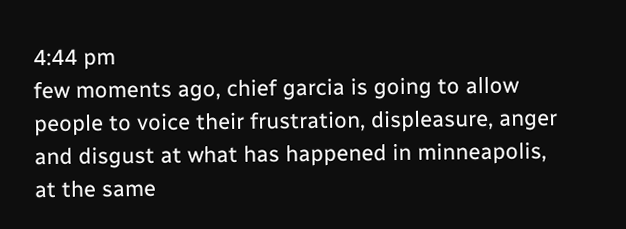4:44 pm
few moments ago, chief garcia is going to allow people to voice their frustration, displeasure, anger and disgust at what has happened in minneapolis, at the same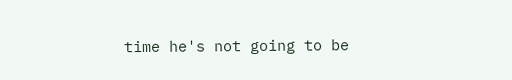time he's not going to be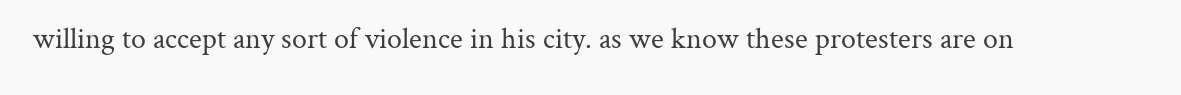willing to accept any sort of violence in his city. as we know these protesters are on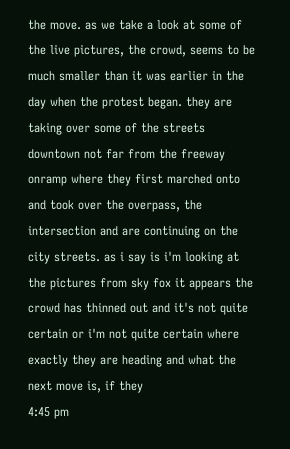the move. as we take a look at some of the live pictures, the crowd, seems to be much smaller than it was earlier in the day when the protest began. they are taking over some of the streets downtown not far from the freeway onramp where they first marched onto and took over the overpass, the intersection and are continuing on the city streets. as i say is i'm looking at the pictures from sky fox it appears the crowd has thinned out and it's not quite certain or i'm not quite certain where exactly they are heading and what the next move is, if they
4:45 pm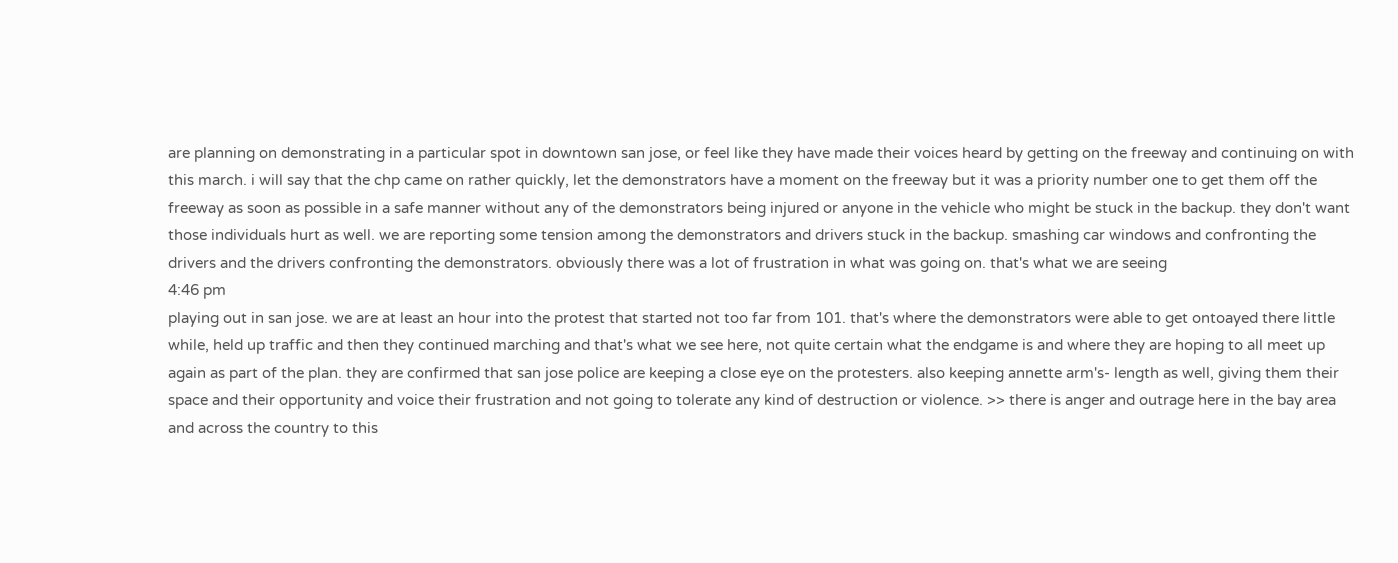are planning on demonstrating in a particular spot in downtown san jose, or feel like they have made their voices heard by getting on the freeway and continuing on with this march. i will say that the chp came on rather quickly, let the demonstrators have a moment on the freeway but it was a priority number one to get them off the freeway as soon as possible in a safe manner without any of the demonstrators being injured or anyone in the vehicle who might be stuck in the backup. they don't want those individuals hurt as well. we are reporting some tension among the demonstrators and drivers stuck in the backup. smashing car windows and confronting the drivers and the drivers confronting the demonstrators. obviously there was a lot of frustration in what was going on. that's what we are seeing
4:46 pm
playing out in san jose. we are at least an hour into the protest that started not too far from 101. that's where the demonstrators were able to get ontoayed there little while, held up traffic and then they continued marching and that's what we see here, not quite certain what the endgame is and where they are hoping to all meet up again as part of the plan. they are confirmed that san jose police are keeping a close eye on the protesters. also keeping annette arm's- length as well, giving them their space and their opportunity and voice their frustration and not going to tolerate any kind of destruction or violence. >> there is anger and outrage here in the bay area and across the country to this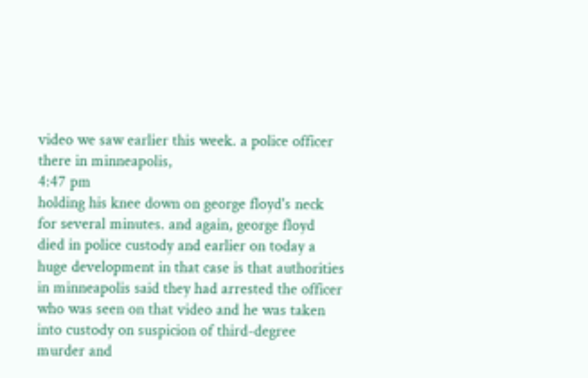video we saw earlier this week. a police officer there in minneapolis,
4:47 pm
holding his knee down on george floyd's neck for several minutes. and again, george floyd died in police custody and earlier on today a huge development in that case is that authorities in minneapolis said they had arrested the officer who was seen on that video and he was taken into custody on suspicion of third-degree murder and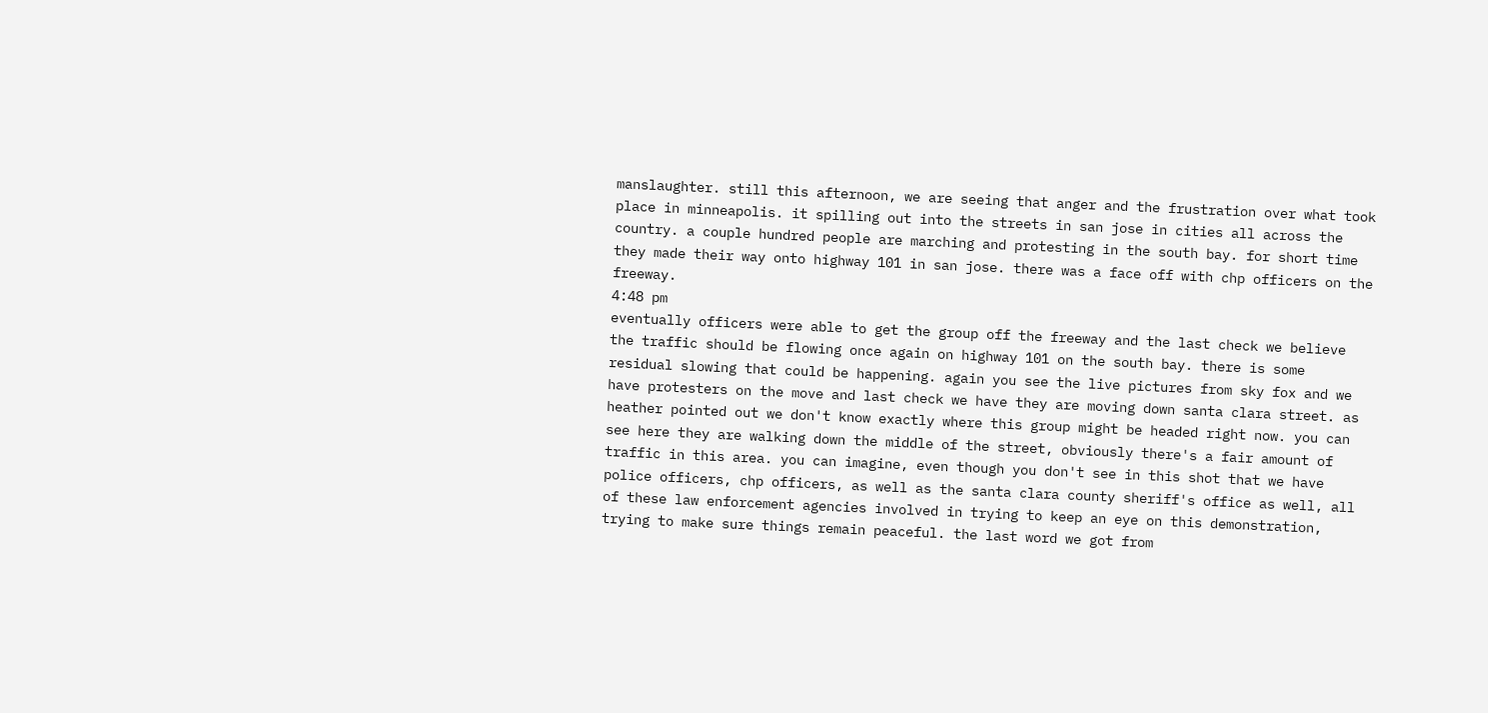manslaughter. still this afternoon, we are seeing that anger and the frustration over what took place in minneapolis. it spilling out into the streets in san jose in cities all across the country. a couple hundred people are marching and protesting in the south bay. for short time they made their way onto highway 101 in san jose. there was a face off with chp officers on the freeway.
4:48 pm
eventually officers were able to get the group off the freeway and the last check we believe the traffic should be flowing once again on highway 101 on the south bay. there is some residual slowing that could be happening. again you see the live pictures from sky fox and we have protesters on the move and last check we have they are moving down santa clara street. as heather pointed out we don't know exactly where this group might be headed right now. you can see here they are walking down the middle of the street, obviously there's a fair amount of traffic in this area. you can imagine, even though you don't see in this shot that we have police officers, chp officers, as well as the santa clara county sheriff's office as well, all of these law enforcement agencies involved in trying to keep an eye on this demonstration, trying to make sure things remain peaceful. the last word we got from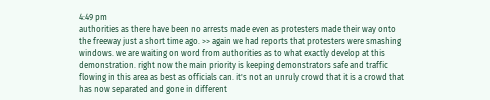4:49 pm
authorities as there have been no arrests made even as protesters made their way onto the freeway just a short time ago. >> again we had reports that protesters were smashing windows. we are waiting on word from authorities as to what exactly develop at this demonstration. right now the main priority is keeping demonstrators safe and traffic flowing in this area as best as officials can. it's not an unruly crowd that it is a crowd that has now separated and gone in different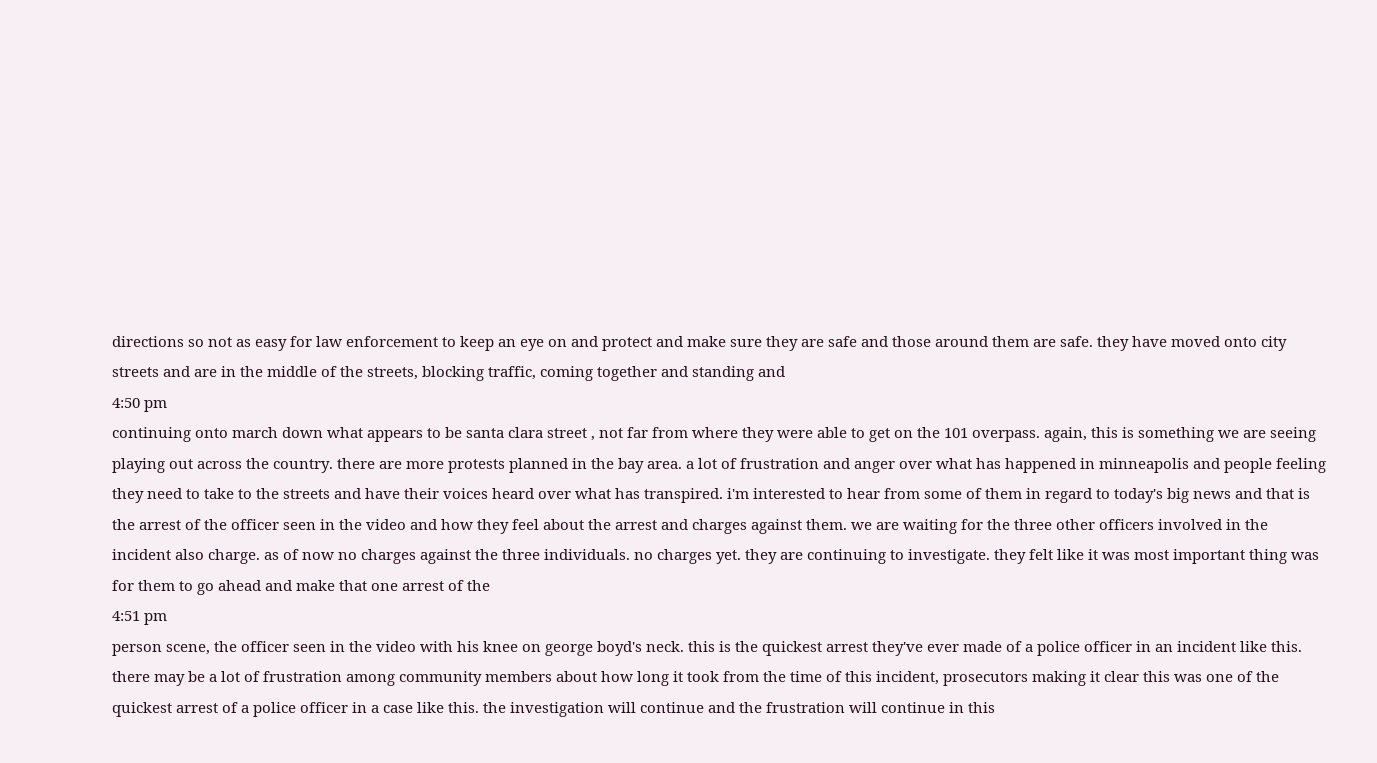directions so not as easy for law enforcement to keep an eye on and protect and make sure they are safe and those around them are safe. they have moved onto city streets and are in the middle of the streets, blocking traffic, coming together and standing and
4:50 pm
continuing onto march down what appears to be santa clara street , not far from where they were able to get on the 101 overpass. again, this is something we are seeing playing out across the country. there are more protests planned in the bay area. a lot of frustration and anger over what has happened in minneapolis and people feeling they need to take to the streets and have their voices heard over what has transpired. i'm interested to hear from some of them in regard to today's big news and that is the arrest of the officer seen in the video and how they feel about the arrest and charges against them. we are waiting for the three other officers involved in the incident also charge. as of now no charges against the three individuals. no charges yet. they are continuing to investigate. they felt like it was most important thing was for them to go ahead and make that one arrest of the
4:51 pm
person scene, the officer seen in the video with his knee on george boyd's neck. this is the quickest arrest they've ever made of a police officer in an incident like this. there may be a lot of frustration among community members about how long it took from the time of this incident, prosecutors making it clear this was one of the quickest arrest of a police officer in a case like this. the investigation will continue and the frustration will continue in this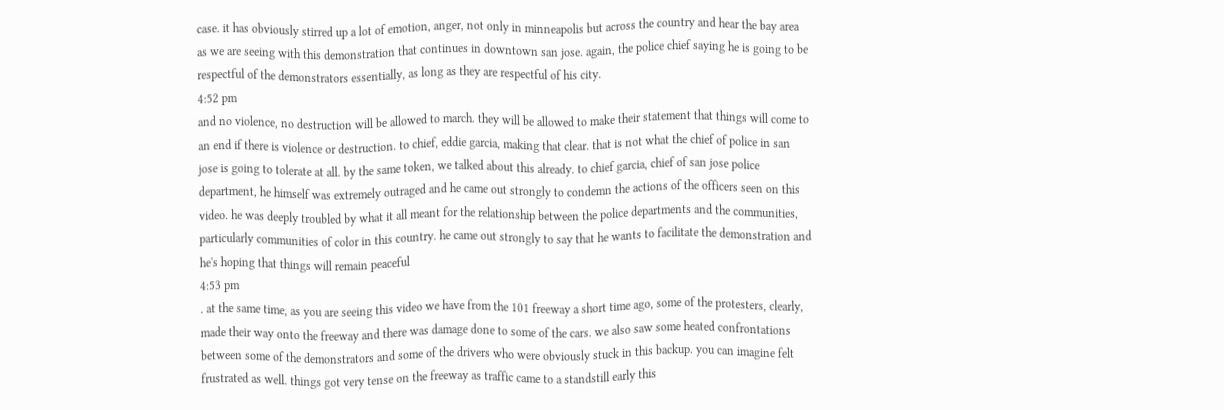case. it has obviously stirred up a lot of emotion, anger, not only in minneapolis but across the country and hear the bay area as we are seeing with this demonstration that continues in downtown san jose. again, the police chief saying he is going to be respectful of the demonstrators essentially, as long as they are respectful of his city.
4:52 pm
and no violence, no destruction will be allowed to march. they will be allowed to make their statement that things will come to an end if there is violence or destruction. to chief, eddie garcia, making that clear. that is not what the chief of police in san jose is going to tolerate at all. by the same token, we talked about this already. to chief garcia, chief of san jose police department, he himself was extremely outraged and he came out strongly to condemn the actions of the officers seen on this video. he was deeply troubled by what it all meant for the relationship between the police departments and the communities, particularly communities of color in this country. he came out strongly to say that he wants to facilitate the demonstration and he's hoping that things will remain peaceful
4:53 pm
. at the same time, as you are seeing this video we have from the 101 freeway a short time ago, some of the protesters, clearly, made their way onto the freeway and there was damage done to some of the cars. we also saw some heated confrontations between some of the demonstrators and some of the drivers who were obviously stuck in this backup. you can imagine felt frustrated as well. things got very tense on the freeway as traffic came to a standstill early this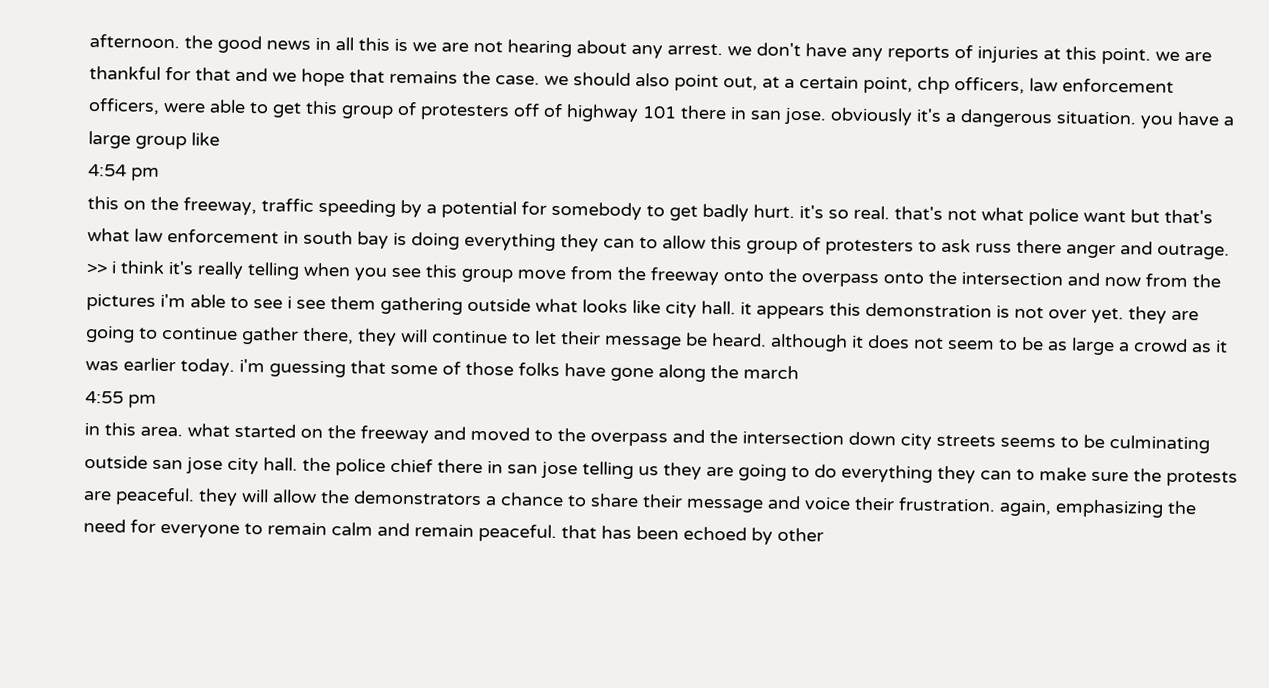afternoon. the good news in all this is we are not hearing about any arrest. we don't have any reports of injuries at this point. we are thankful for that and we hope that remains the case. we should also point out, at a certain point, chp officers, law enforcement officers, were able to get this group of protesters off of highway 101 there in san jose. obviously it's a dangerous situation. you have a large group like
4:54 pm
this on the freeway, traffic speeding by a potential for somebody to get badly hurt. it's so real. that's not what police want but that's what law enforcement in south bay is doing everything they can to allow this group of protesters to ask russ there anger and outrage. >> i think it's really telling when you see this group move from the freeway onto the overpass onto the intersection and now from the pictures i'm able to see i see them gathering outside what looks like city hall. it appears this demonstration is not over yet. they are going to continue gather there, they will continue to let their message be heard. although it does not seem to be as large a crowd as it was earlier today. i'm guessing that some of those folks have gone along the march
4:55 pm
in this area. what started on the freeway and moved to the overpass and the intersection down city streets seems to be culminating outside san jose city hall. the police chief there in san jose telling us they are going to do everything they can to make sure the protests are peaceful. they will allow the demonstrators a chance to share their message and voice their frustration. again, emphasizing the need for everyone to remain calm and remain peaceful. that has been echoed by other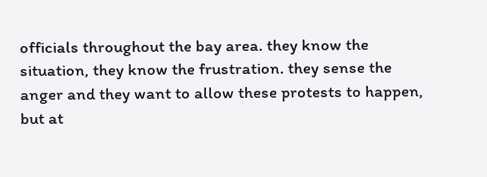officials throughout the bay area. they know the situation, they know the frustration. they sense the anger and they want to allow these protests to happen, but at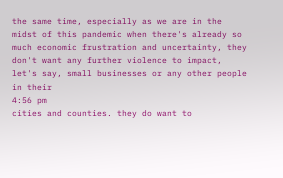the same time, especially as we are in the midst of this pandemic when there's already so much economic frustration and uncertainty, they don't want any further violence to impact, let's say, small businesses or any other people in their
4:56 pm
cities and counties. they do want to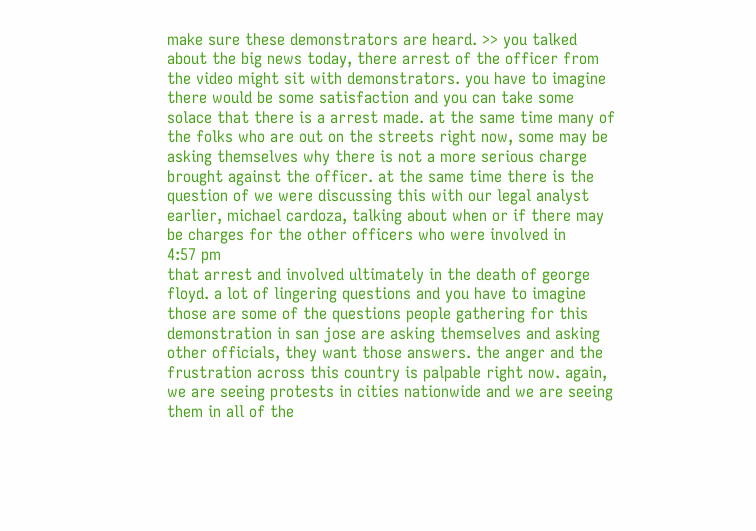make sure these demonstrators are heard. >> you talked about the big news today, there arrest of the officer from the video might sit with demonstrators. you have to imagine there would be some satisfaction and you can take some solace that there is a arrest made. at the same time many of the folks who are out on the streets right now, some may be asking themselves why there is not a more serious charge brought against the officer. at the same time there is the question of we were discussing this with our legal analyst earlier, michael cardoza, talking about when or if there may be charges for the other officers who were involved in
4:57 pm
that arrest and involved ultimately in the death of george floyd. a lot of lingering questions and you have to imagine those are some of the questions people gathering for this demonstration in san jose are asking themselves and asking other officials, they want those answers. the anger and the frustration across this country is palpable right now. again, we are seeing protests in cities nationwide and we are seeing them in all of the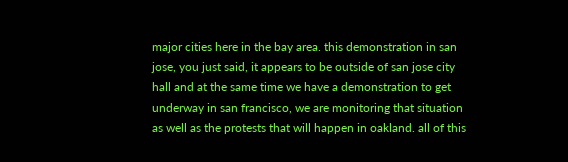major cities here in the bay area. this demonstration in san jose, you just said, it appears to be outside of san jose city hall and at the same time we have a demonstration to get underway in san francisco, we are monitoring that situation as well as the protests that will happen in oakland. all of this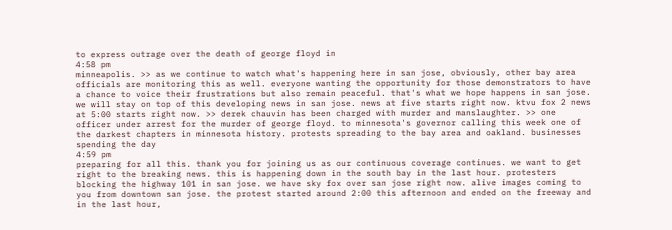to express outrage over the death of george floyd in
4:58 pm
minneapolis. >> as we continue to watch what's happening here in san jose, obviously, other bay area officials are monitoring this as well. everyone wanting the opportunity for those demonstrators to have a chance to voice their frustrations but also remain peaceful. that's what we hope happens in san jose. we will stay on top of this developing news in san jose. news at five starts right now. ktvu fox 2 news at 5:00 starts right now. >> derek chauvin has been charged with murder and manslaughter. >> one officer under arrest for the murder of george floyd. to minnesota's governor calling this week one of the darkest chapters in minnesota history. protests spreading to the bay area and oakland. businesses spending the day
4:59 pm
preparing for all this. thank you for joining us as our continuous coverage continues. we want to get right to the breaking news. this is happening down in the south bay in the last hour. protesters blocking the highway 101 in san jose. we have sky fox over san jose right now. alive images coming to you from downtown san jose. the protest started around 2:00 this afternoon and ended on the freeway and in the last hour,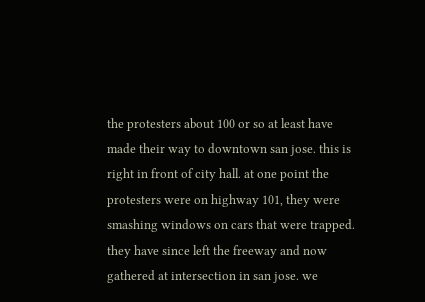the protesters about 100 or so at least have made their way to downtown san jose. this is right in front of city hall. at one point the protesters were on highway 101, they were smashing windows on cars that were trapped. they have since left the freeway and now gathered at intersection in san jose. we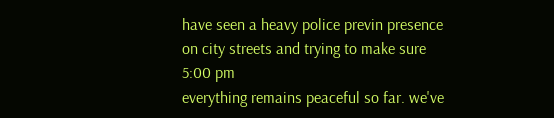have seen a heavy police previn presence on city streets and trying to make sure
5:00 pm
everything remains peaceful so far. we've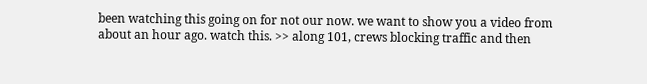been watching this going on for not our now. we want to show you a video from about an hour ago. watch this. >> along 101, crews blocking traffic and then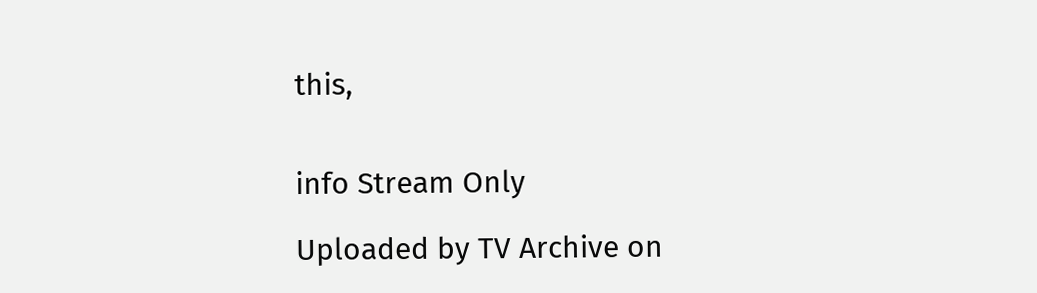this,


info Stream Only

Uploaded by TV Archive on